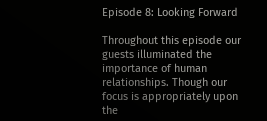Episode 8: Looking Forward

Throughout this episode our guests illuminated the importance of human relationships. Though our focus is appropriately upon the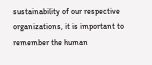sustainability of our respective organizations, it is important to remember the human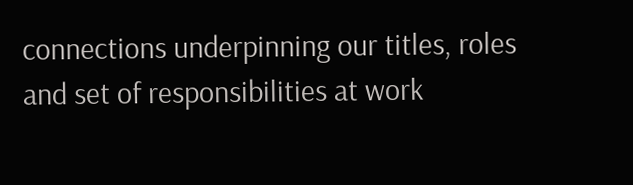connections underpinning our titles, roles and set of responsibilities at work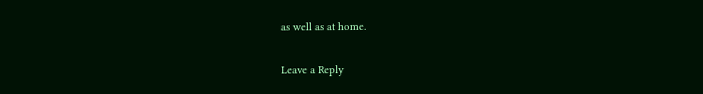as well as at home.

Leave a Reply